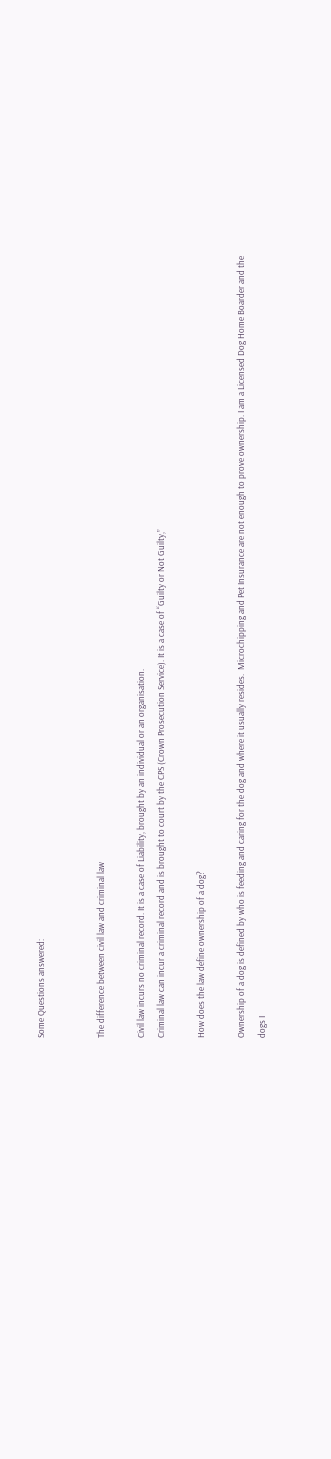Some Questions answered:


The difference between civil law and criminal law

Civil law incurs no criminal record. It is a case of Liability, brought by an individual or an organisation.
Criminal law can incur a criminal record and is brought to court by the CPS (Crown Prosecution Service). It is a case of “Guilty or Not Guilty,”

How does the law define ownership of a dog?

Ownership of a dog is defined by who is feeding and caring for the dog and where it usually resides.  Microchipping and Pet Insurance are not enough to prove ownership. I am a Licensed Dog Home Boarder and the dogs I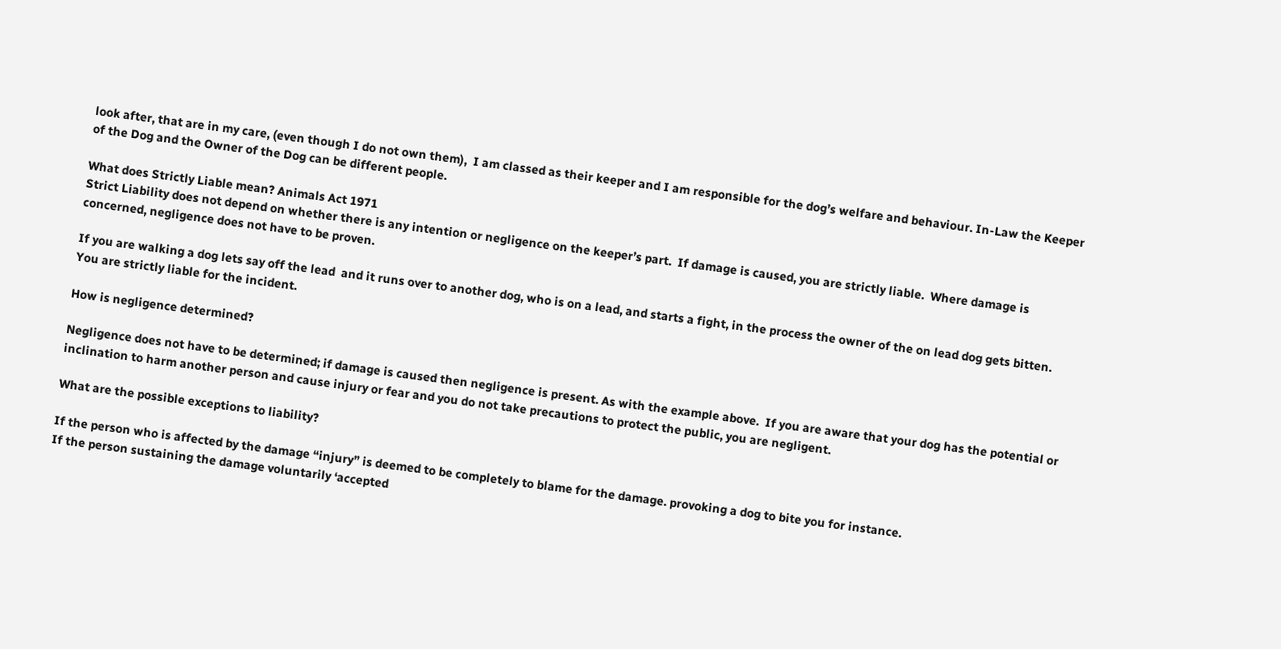look after, that are in my care, (even though I do not own them),  I am classed as their keeper and I am responsible for the dog’s welfare and behaviour. In-Law the Keeper of the Dog and the Owner of the Dog can be different people.

What does Strictly Liable mean? Animals Act 1971
Strict Liability does not depend on whether there is any intention or negligence on the keeper’s part.  If damage is caused, you are strictly liable.  Where damage is concerned, negligence does not have to be proven.

If you are walking a dog lets say off the lead  and it runs over to another dog, who is on a lead, and starts a fight, in the process the owner of the on lead dog gets bitten. You are strictly liable for the incident.

How is negligence determined?

Negligence does not have to be determined; if damage is caused then negligence is present. As with the example above.  If you are aware that your dog has the potential or inclination to harm another person and cause injury or fear and you do not take precautions to protect the public, you are negligent.

What are the possible exceptions to liability?

If the person who is affected by the damage “injury” is deemed to be completely to blame for the damage. provoking a dog to bite you for instance.
If the person sustaining the damage voluntarily ‘accepted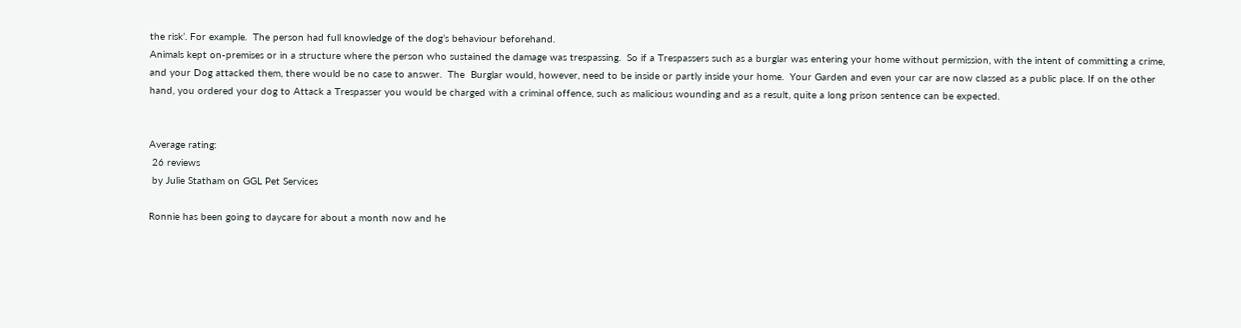the risk’. For example.  The person had full knowledge of the dog’s behaviour beforehand.
Animals kept on-premises or in a structure where the person who sustained the damage was trespassing.  So if a Trespassers such as a burglar was entering your home without permission, with the intent of committing a crime, and your Dog attacked them, there would be no case to answer.  The  Burglar would, however, need to be inside or partly inside your home.  Your Garden and even your car are now classed as a public place. If on the other hand, you ordered your dog to Attack a Trespasser you would be charged with a criminal offence, such as malicious wounding and as a result, quite a long prison sentence can be expected.


Average rating:
 26 reviews
 by Julie Statham on GGL Pet Services

Ronnie has been going to daycare for about a month now and he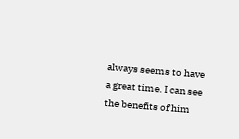always seems to have a great time. I can see the benefits of him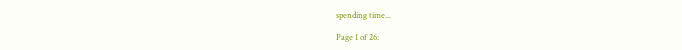spending time...

Page 1 of 26: